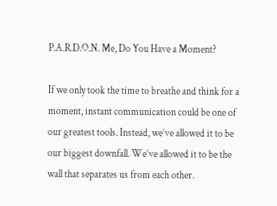P.A.R.D.O.N. Me, Do You Have a Moment?

If we only took the time to breathe and think for a moment, instant communication could be one of our greatest tools. Instead, we’ve allowed it to be our biggest downfall. We’ve allowed it to be the wall that separates us from each other.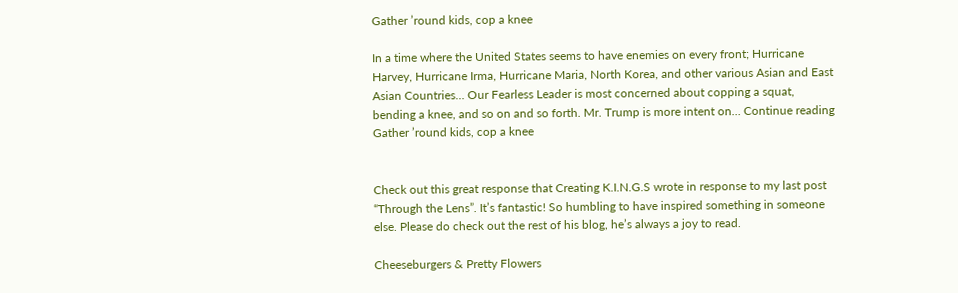Gather ’round kids, cop a knee

In a time where the United States seems to have enemies on every front; Hurricane Harvey, Hurricane Irma, Hurricane Maria, North Korea, and other various Asian and East Asian Countries… Our Fearless Leader is most concerned about copping a squat, bending a knee, and so on and so forth. Mr. Trump is more intent on… Continue reading Gather ’round kids, cop a knee


Check out this great response that Creating K.I.N.G.S wrote in response to my last post “Through the Lens”. It’s fantastic! So humbling to have inspired something in someone else. Please do check out the rest of his blog, he’s always a joy to read.

Cheeseburgers & Pretty Flowers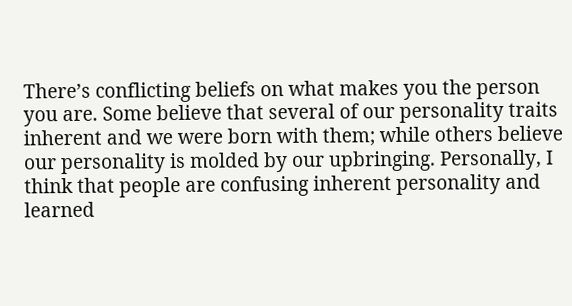There’s conflicting beliefs on what makes you the person you are. Some believe that several of our personality traits inherent and we were born with them; while others believe our personality is molded by our upbringing. Personally, I think that people are confusing inherent personality and learned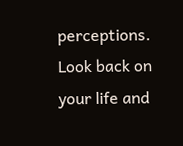perceptions. Look back on your life and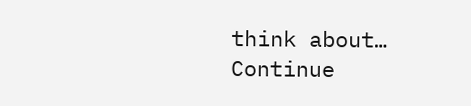think about… Continue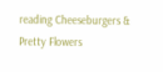reading Cheeseburgers & Pretty Flowers